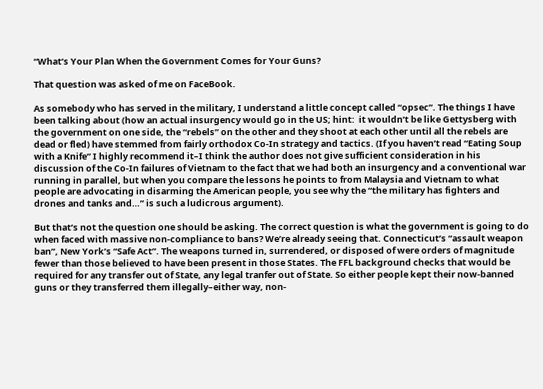“What’s Your Plan When the Government Comes for Your Guns?

That question was asked of me on FaceBook.

As somebody who has served in the military, I understand a little concept called “opsec”. The things I have been talking about (how an actual insurgency would go in the US; hint:  it wouldn’t be like Gettysberg with the government on one side, the “rebels” on the other and they shoot at each other until all the rebels are dead or fled) have stemmed from fairly orthodox Co-In strategy and tactics. (If you haven’t read “Eating Soup with a Knife” I highly recommend it–I think the author does not give sufficient consideration in his discussion of the Co-In failures of Vietnam to the fact that we had both an insurgency and a conventional war running in parallel, but when you compare the lessons he points to from Malaysia and Vietnam to what people are advocating in disarming the American people, you see why the “the military has fighters and drones and tanks and…” is such a ludicrous argument).

But that’s not the question one should be asking. The correct question is what the government is going to do when faced with massive non-compliance to bans? We’re already seeing that. Connecticut’s “assault weapon ban”, New York’s “Safe Act”. The weapons turned in, surrendered, or disposed of were orders of magnitude fewer than those believed to have been present in those States. The FFL background checks that would be required for any transfer out of State, any legal tranfer out of State. So either people kept their now-banned guns or they transferred them illegally–either way, non-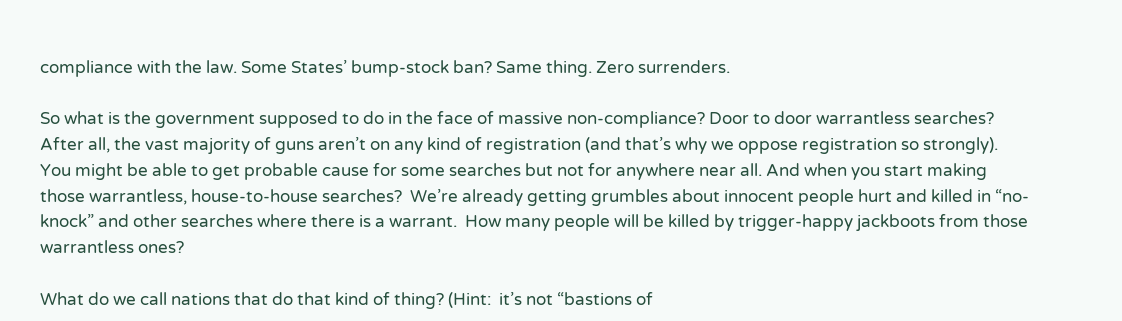compliance with the law. Some States’ bump-stock ban? Same thing. Zero surrenders.

So what is the government supposed to do in the face of massive non-compliance? Door to door warrantless searches? After all, the vast majority of guns aren’t on any kind of registration (and that’s why we oppose registration so strongly). You might be able to get probable cause for some searches but not for anywhere near all. And when you start making those warrantless, house-to-house searches?  We’re already getting grumbles about innocent people hurt and killed in “no-knock” and other searches where there is a warrant.  How many people will be killed by trigger-happy jackboots from those warrantless ones?

What do we call nations that do that kind of thing? (Hint:  it’s not “bastions of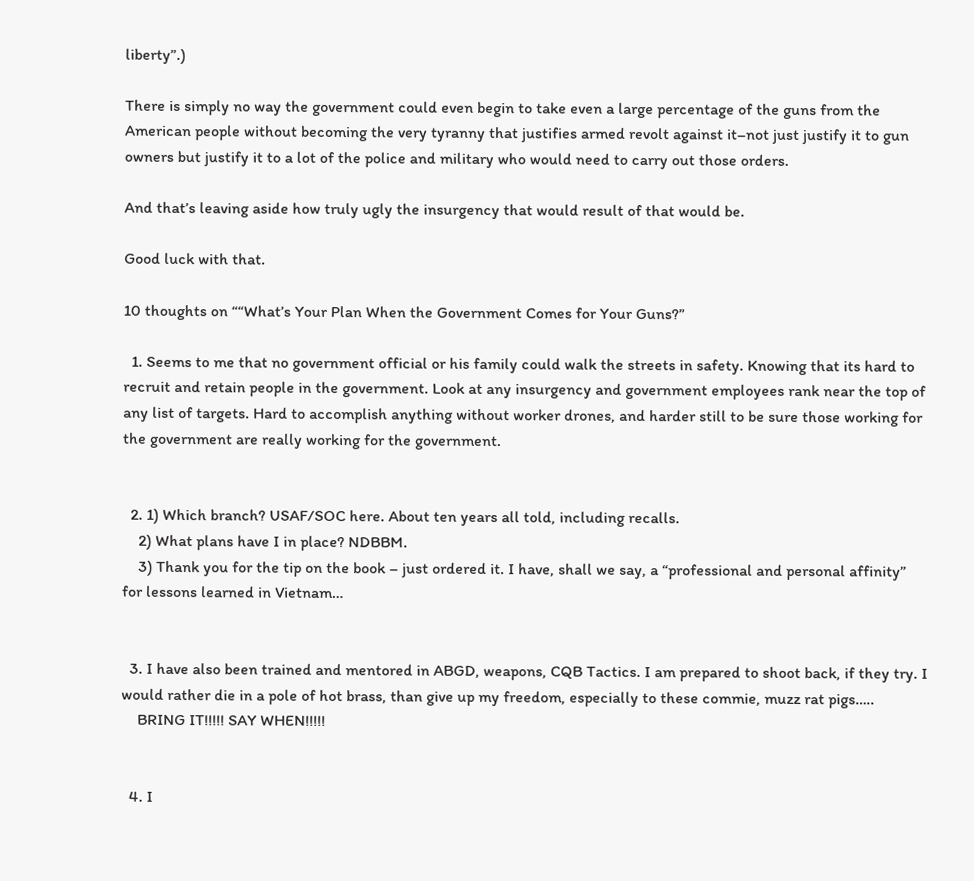liberty”.)

There is simply no way the government could even begin to take even a large percentage of the guns from the American people without becoming the very tyranny that justifies armed revolt against it–not just justify it to gun owners but justify it to a lot of the police and military who would need to carry out those orders.

And that’s leaving aside how truly ugly the insurgency that would result of that would be.

Good luck with that.

10 thoughts on ““What’s Your Plan When the Government Comes for Your Guns?”

  1. Seems to me that no government official or his family could walk the streets in safety. Knowing that its hard to recruit and retain people in the government. Look at any insurgency and government employees rank near the top of any list of targets. Hard to accomplish anything without worker drones, and harder still to be sure those working for the government are really working for the government.


  2. 1) Which branch? USAF/SOC here. About ten years all told, including recalls.
    2) What plans have I in place? NDBBM.
    3) Thank you for the tip on the book – just ordered it. I have, shall we say, a “professional and personal affinity” for lessons learned in Vietnam…


  3. I have also been trained and mentored in ABGD, weapons, CQB Tactics. I am prepared to shoot back, if they try. I would rather die in a pole of hot brass, than give up my freedom, especially to these commie, muzz rat pigs…..
    BRING IT!!!!! SAY WHEN!!!!!


  4. I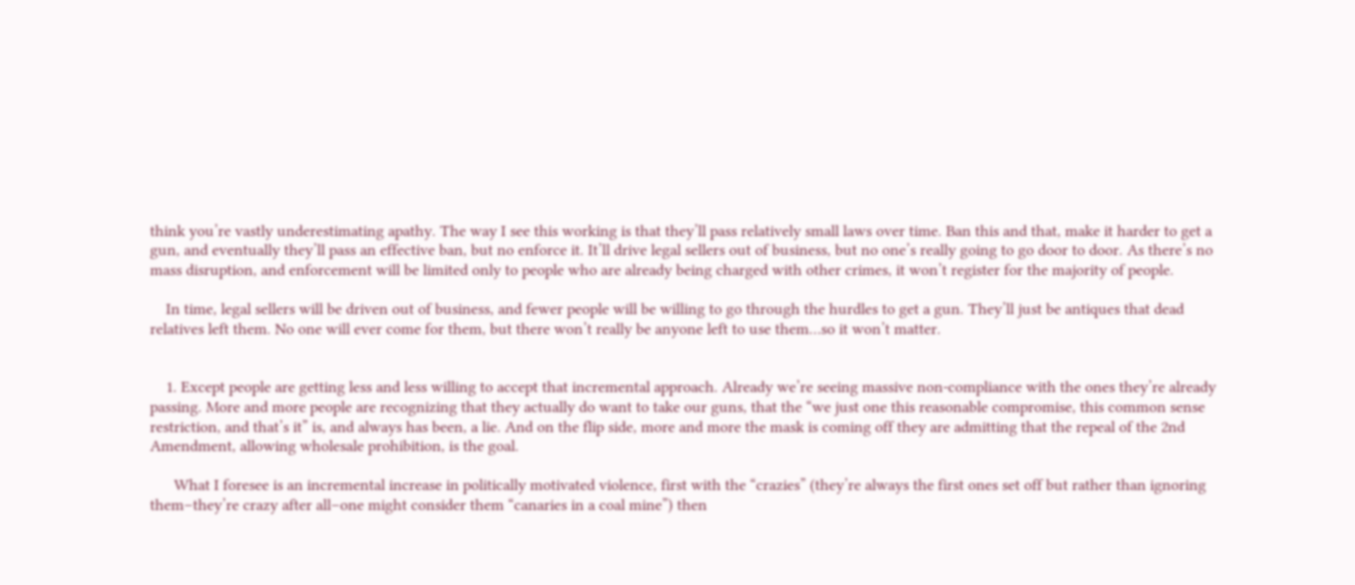think you’re vastly underestimating apathy. The way I see this working is that they’ll pass relatively small laws over time. Ban this and that, make it harder to get a gun, and eventually they’ll pass an effective ban, but no enforce it. It’ll drive legal sellers out of business, but no one’s really going to go door to door. As there’s no mass disruption, and enforcement will be limited only to people who are already being charged with other crimes, it won’t register for the majority of people.

    In time, legal sellers will be driven out of business, and fewer people will be willing to go through the hurdles to get a gun. They’ll just be antiques that dead relatives left them. No one will ever come for them, but there won’t really be anyone left to use them…so it won’t matter.


    1. Except people are getting less and less willing to accept that incremental approach. Already we’re seeing massive non-compliance with the ones they’re already passing. More and more people are recognizing that they actually do want to take our guns, that the “we just one this reasonable compromise, this common sense restriction, and that’s it” is, and always has been, a lie. And on the flip side, more and more the mask is coming off they are admitting that the repeal of the 2nd Amendment, allowing wholesale prohibition, is the goal.

      What I foresee is an incremental increase in politically motivated violence, first with the “crazies” (they’re always the first ones set off but rather than ignoring them–they’re crazy after all–one might consider them “canaries in a coal mine”) then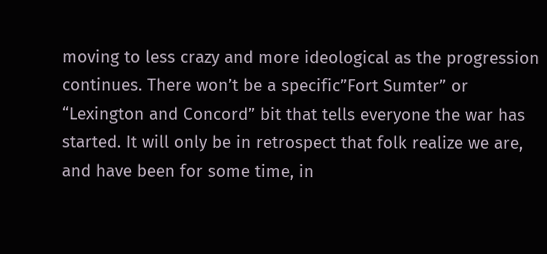moving to less crazy and more ideological as the progression continues. There won’t be a specific”Fort Sumter” or “Lexington and Concord” bit that tells everyone the war has started. It will only be in retrospect that folk realize we are, and have been for some time, in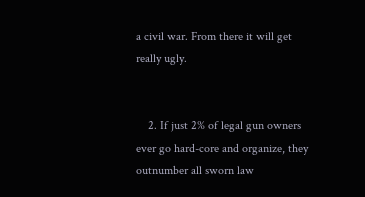a civil war. From there it will get really ugly.


    2. If just 2% of legal gun owners ever go hard-core and organize, they outnumber all sworn law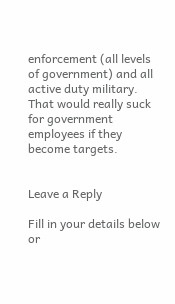enforcement (all levels of government) and all active duty military. That would really suck for government employees if they become targets.


Leave a Reply

Fill in your details below or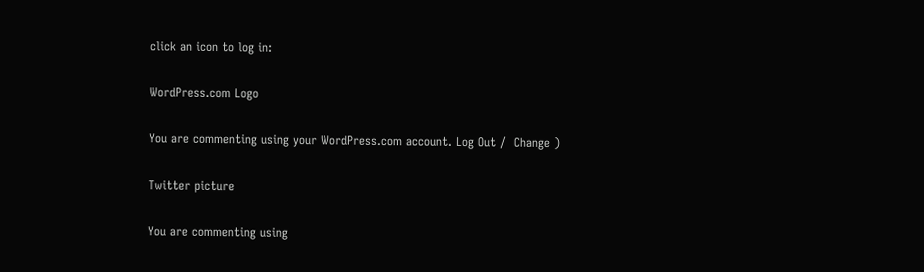click an icon to log in:

WordPress.com Logo

You are commenting using your WordPress.com account. Log Out /  Change )

Twitter picture

You are commenting using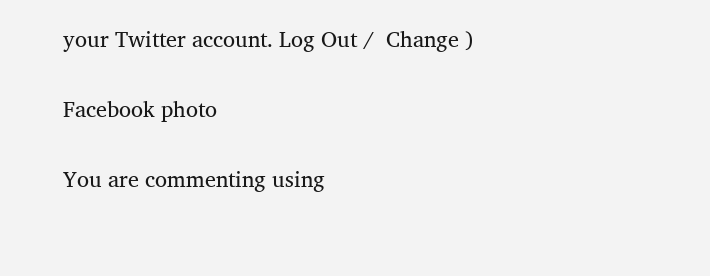your Twitter account. Log Out /  Change )

Facebook photo

You are commenting using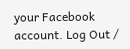your Facebook account. Log Out /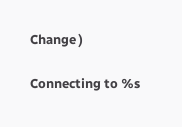Change )

Connecting to %s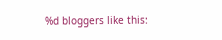%d bloggers like this: